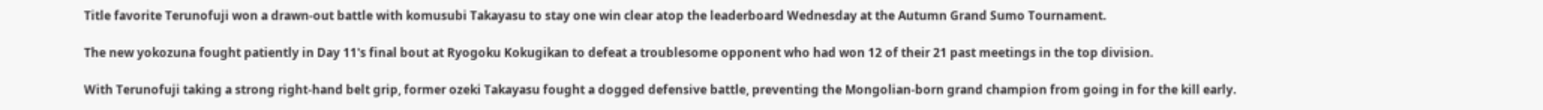Title favorite Terunofuji won a drawn-out battle with komusubi Takayasu to stay one win clear atop the leaderboard Wednesday at the Autumn Grand Sumo Tournament.

The new yokozuna fought patiently in Day 11's final bout at Ryogoku Kokugikan to defeat a troublesome opponent who had won 12 of their 21 past meetings in the top division.

With Terunofuji taking a strong right-hand belt grip, former ozeki Takayasu fought a dogged defensive battle, preventing the Mongolian-born grand champion from going in for the kill early.